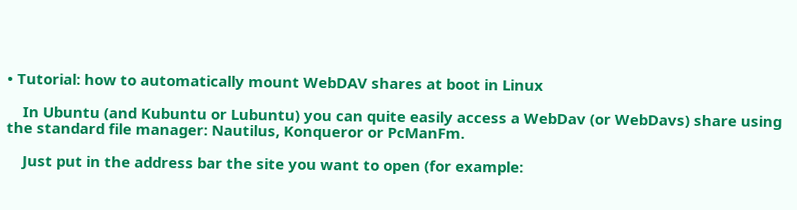• Tutorial: how to automatically mount WebDAV shares at boot in Linux

    In Ubuntu (and Kubuntu or Lubuntu) you can quite easily access a WebDav (or WebDavs) share using the standard file manager: Nautilus, Konqueror or PcManFm.

    Just put in the address bar the site you want to open (for example: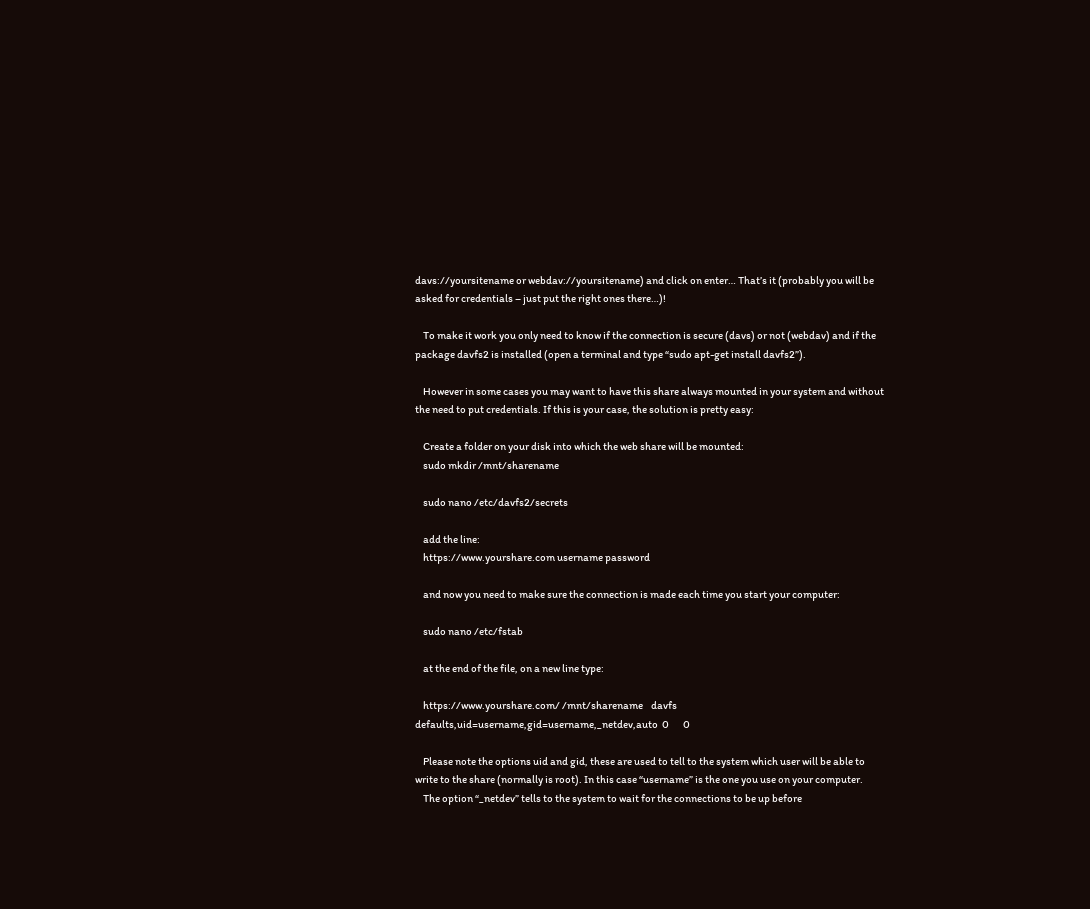davs://yoursitename or webdav://yoursitename) and click on enter… That’s it (probably you will be asked for credentials – just put the right ones there…)!

    To make it work you only need to know if the connection is secure (davs) or not (webdav) and if the package davfs2 is installed (open a terminal and type “sudo apt-get install davfs2”).

    However in some cases you may want to have this share always mounted in your system and without the need to put credentials. If this is your case, the solution is pretty easy:

    Create a folder on your disk into which the web share will be mounted:
    sudo mkdir /mnt/sharename

    sudo nano /etc/davfs2/secrets

    add the line:
    https://www.yourshare.com username password

    and now you need to make sure the connection is made each time you start your computer:

    sudo nano /etc/fstab

    at the end of the file, on a new line type:

    https://www.yourshare.com/ /mnt/sharename    davfs   defaults,uid=username,gid=username,_netdev,auto  0       0

    Please note the options uid and gid, these are used to tell to the system which user will be able to write to the share (normally is root). In this case “username” is the one you use on your computer.
    The option “_netdev” tells to the system to wait for the connections to be up before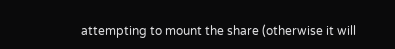attempting to mount the share (otherwise it will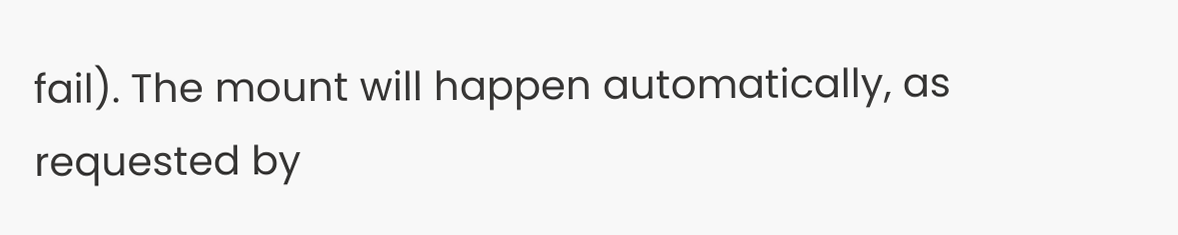fail). The mount will happen automatically, as requested by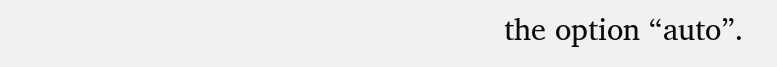the option “auto”.